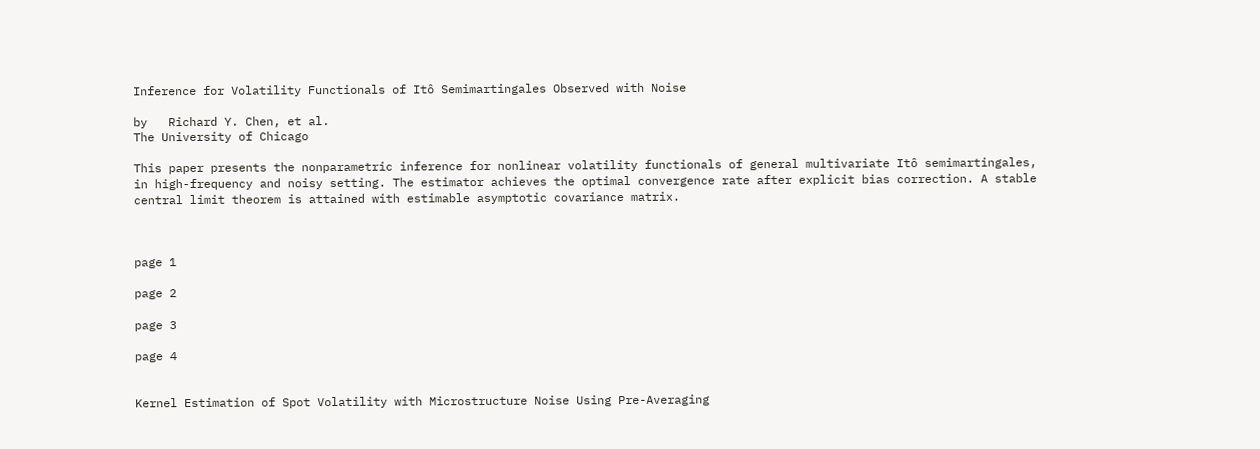Inference for Volatility Functionals of Itô Semimartingales Observed with Noise

by   Richard Y. Chen, et al.
The University of Chicago

This paper presents the nonparametric inference for nonlinear volatility functionals of general multivariate Itô semimartingales, in high-frequency and noisy setting. The estimator achieves the optimal convergence rate after explicit bias correction. A stable central limit theorem is attained with estimable asymptotic covariance matrix.



page 1

page 2

page 3

page 4


Kernel Estimation of Spot Volatility with Microstructure Noise Using Pre-Averaging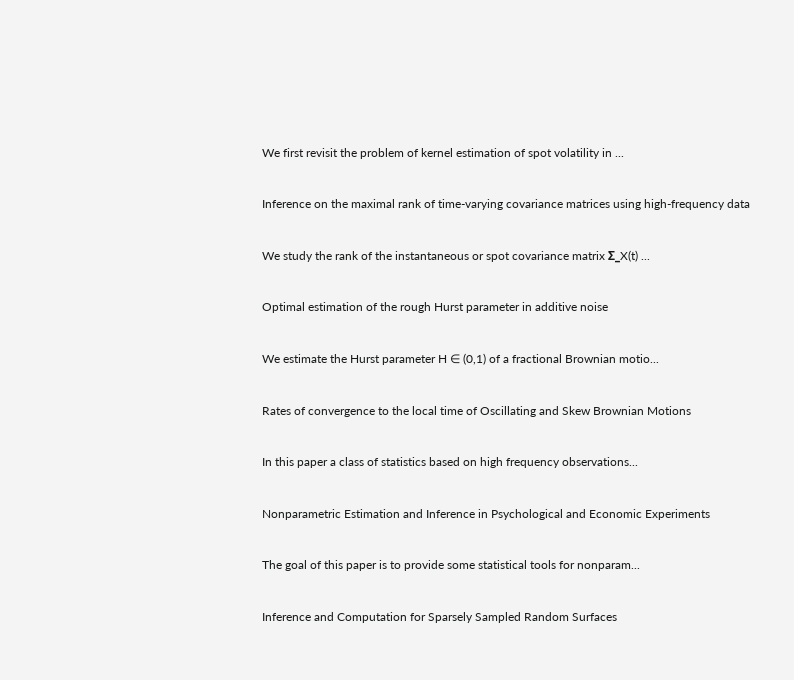We first revisit the problem of kernel estimation of spot volatility in ...

Inference on the maximal rank of time-varying covariance matrices using high-frequency data

We study the rank of the instantaneous or spot covariance matrix Σ_X(t) ...

Optimal estimation of the rough Hurst parameter in additive noise

We estimate the Hurst parameter H ∈ (0,1) of a fractional Brownian motio...

Rates of convergence to the local time of Oscillating and Skew Brownian Motions

In this paper a class of statistics based on high frequency observations...

Nonparametric Estimation and Inference in Psychological and Economic Experiments

The goal of this paper is to provide some statistical tools for nonparam...

Inference and Computation for Sparsely Sampled Random Surfaces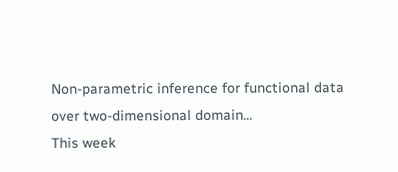Non-parametric inference for functional data over two-dimensional domain...
This week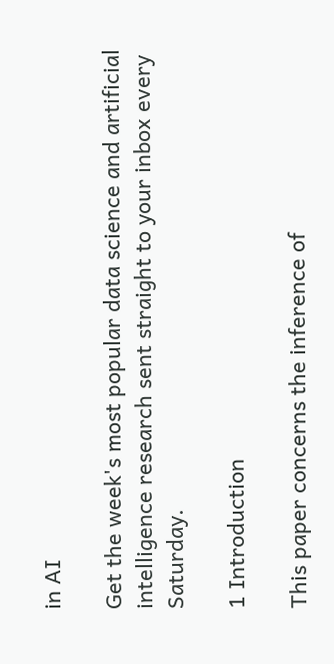in AI

Get the week's most popular data science and artificial intelligence research sent straight to your inbox every Saturday.

1 Introduction

This paper concerns the inference of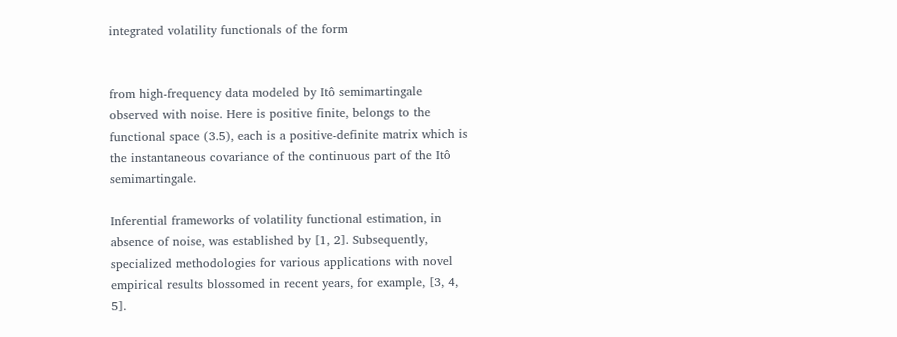integrated volatility functionals of the form


from high-frequency data modeled by Itô semimartingale observed with noise. Here is positive finite, belongs to the functional space (3.5), each is a positive-definite matrix which is the instantaneous covariance of the continuous part of the Itô semimartingale.

Inferential frameworks of volatility functional estimation, in absence of noise, was established by [1, 2]. Subsequently, specialized methodologies for various applications with novel empirical results blossomed in recent years, for example, [3, 4, 5].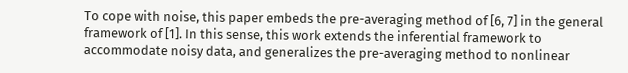To cope with noise, this paper embeds the pre-averaging method of [6, 7] in the general framework of [1]. In this sense, this work extends the inferential framework to accommodate noisy data, and generalizes the pre-averaging method to nonlinear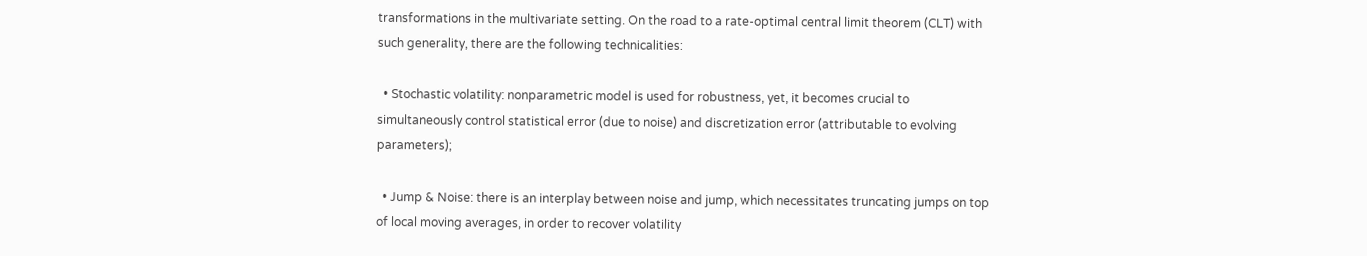transformations in the multivariate setting. On the road to a rate-optimal central limit theorem (CLT) with such generality, there are the following technicalities:

  • Stochastic volatility: nonparametric model is used for robustness, yet, it becomes crucial to simultaneously control statistical error (due to noise) and discretization error (attributable to evolving parameters);

  • Jump & Noise: there is an interplay between noise and jump, which necessitates truncating jumps on top of local moving averages, in order to recover volatility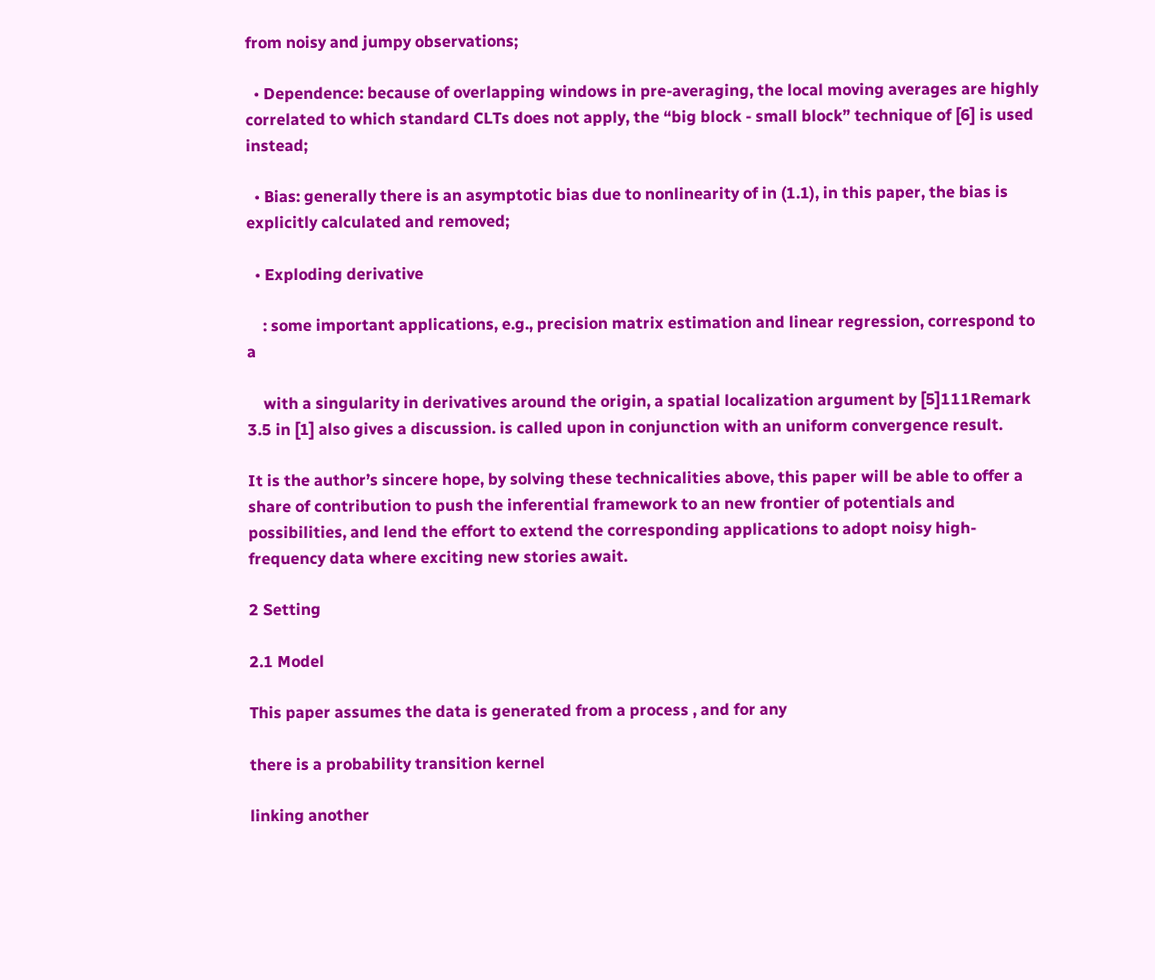from noisy and jumpy observations;

  • Dependence: because of overlapping windows in pre-averaging, the local moving averages are highly correlated to which standard CLTs does not apply, the “big block - small block” technique of [6] is used instead;

  • Bias: generally there is an asymptotic bias due to nonlinearity of in (1.1), in this paper, the bias is explicitly calculated and removed;

  • Exploding derivative

    : some important applications, e.g., precision matrix estimation and linear regression, correspond to a

    with a singularity in derivatives around the origin, a spatial localization argument by [5]111Remark 3.5 in [1] also gives a discussion. is called upon in conjunction with an uniform convergence result.

It is the author’s sincere hope, by solving these technicalities above, this paper will be able to offer a share of contribution to push the inferential framework to an new frontier of potentials and possibilities, and lend the effort to extend the corresponding applications to adopt noisy high-frequency data where exciting new stories await.

2 Setting

2.1 Model

This paper assumes the data is generated from a process , and for any

there is a probability transition kernel

linking another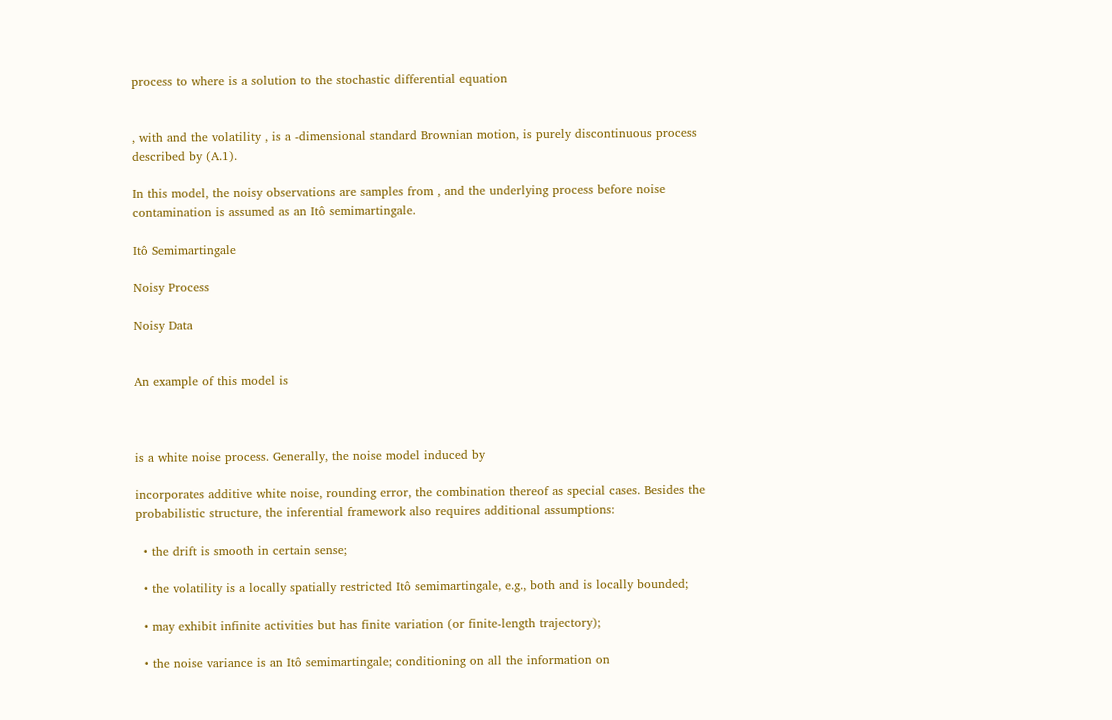process to where is a solution to the stochastic differential equation


, with and the volatility , is a -dimensional standard Brownian motion, is purely discontinuous process described by (A.1).

In this model, the noisy observations are samples from , and the underlying process before noise contamination is assumed as an Itô semimartingale.

Itô Semimartingale

Noisy Process

Noisy Data


An example of this model is



is a white noise process. Generally, the noise model induced by

incorporates additive white noise, rounding error, the combination thereof as special cases. Besides the probabilistic structure, the inferential framework also requires additional assumptions:

  • the drift is smooth in certain sense;

  • the volatility is a locally spatially restricted Itô semimartingale, e.g., both and is locally bounded;

  • may exhibit infinite activities but has finite variation (or finite-length trajectory);

  • the noise variance is an Itô semimartingale; conditioning on all the information on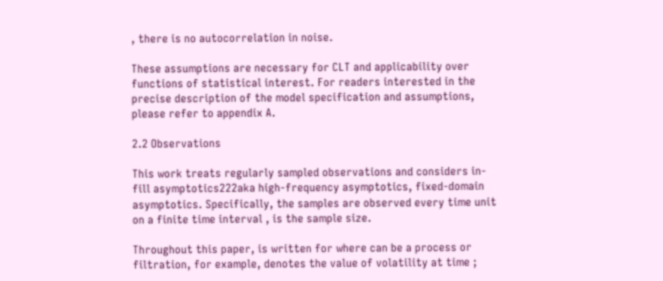, there is no autocorrelation in noise.

These assumptions are necessary for CLT and applicability over functions of statistical interest. For readers interested in the precise description of the model specification and assumptions, please refer to appendix A.

2.2 Observations

This work treats regularly sampled observations and considers in-fill asymptotics222aka high-frequency asymptotics, fixed-domain asymptotics. Specifically, the samples are observed every time unit on a finite time interval , is the sample size.

Throughout this paper, is written for where can be a process or filtration, for example, denotes the value of volatility at time ;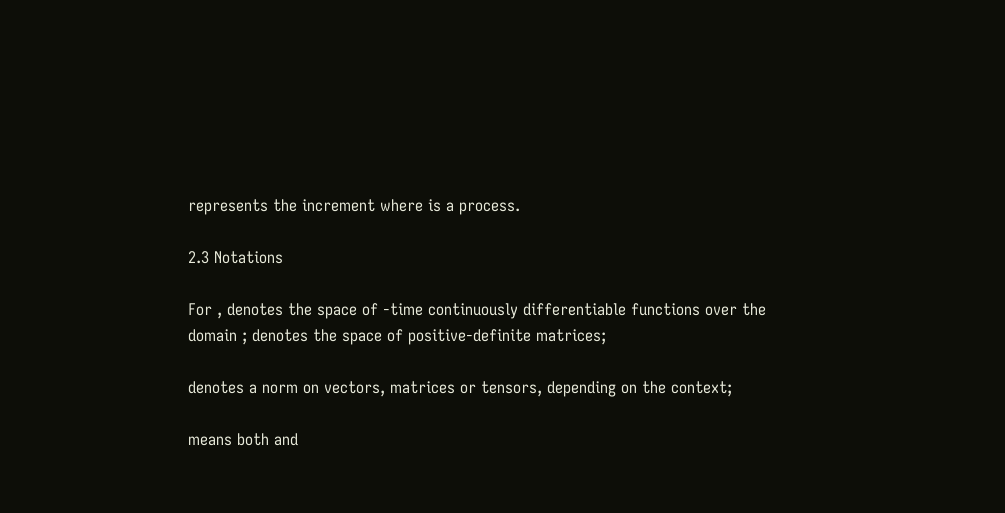represents the increment where is a process.

2.3 Notations

For , denotes the space of -time continuously differentiable functions over the domain ; denotes the space of positive-definite matrices;

denotes a norm on vectors, matrices or tensors, depending on the context;

means both and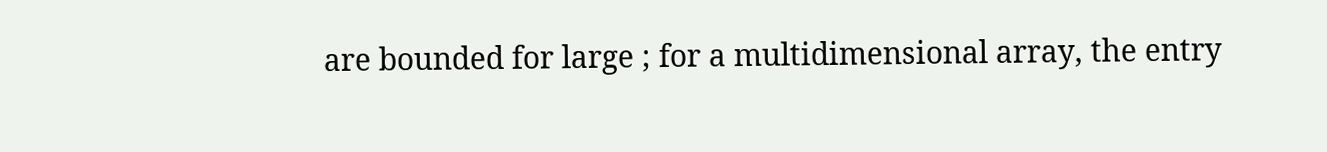are bounded for large ; for a multidimensional array, the entry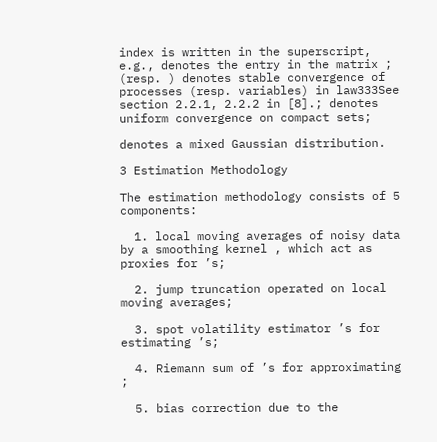index is written in the superscript, e.g., denotes the entry in the matrix ; (resp. ) denotes stable convergence of processes (resp. variables) in law333See section 2.2.1, 2.2.2 in [8].; denotes uniform convergence on compact sets;

denotes a mixed Gaussian distribution.

3 Estimation Methodology

The estimation methodology consists of 5 components:

  1. local moving averages of noisy data by a smoothing kernel , which act as proxies for ’s;

  2. jump truncation operated on local moving averages;

  3. spot volatility estimator ’s for estimating ’s;

  4. Riemann sum of ’s for approximating ;

  5. bias correction due to the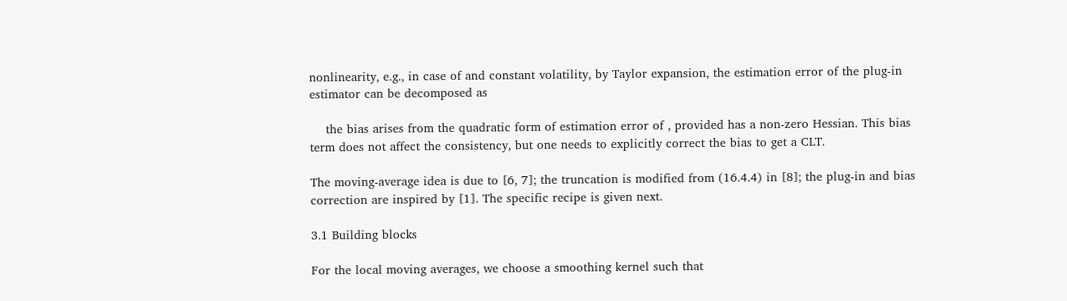nonlinearity, e.g., in case of and constant volatility, by Taylor expansion, the estimation error of the plug-in estimator can be decomposed as

    the bias arises from the quadratic form of estimation error of , provided has a non-zero Hessian. This bias term does not affect the consistency, but one needs to explicitly correct the bias to get a CLT.

The moving-average idea is due to [6, 7]; the truncation is modified from (16.4.4) in [8]; the plug-in and bias correction are inspired by [1]. The specific recipe is given next.

3.1 Building blocks

For the local moving averages, we choose a smoothing kernel such that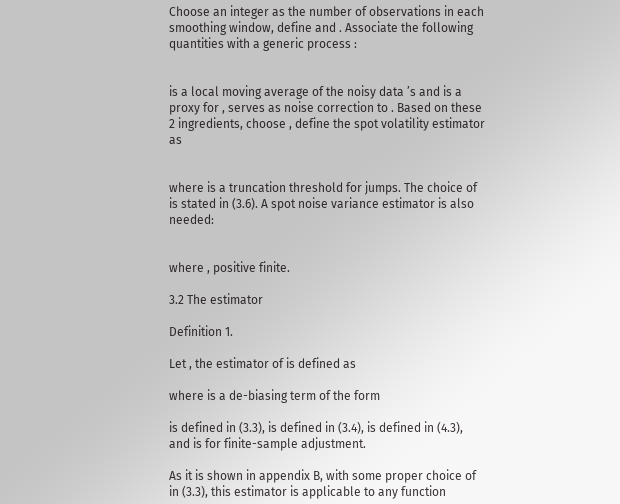Choose an integer as the number of observations in each smoothing window, define and . Associate the following quantities with a generic process :


is a local moving average of the noisy data ’s and is a proxy for , serves as noise correction to . Based on these 2 ingredients, choose , define the spot volatility estimator as


where is a truncation threshold for jumps. The choice of is stated in (3.6). A spot noise variance estimator is also needed:


where , positive finite.

3.2 The estimator

Definition 1.

Let , the estimator of is defined as

where is a de-biasing term of the form

is defined in (3.3), is defined in (3.4), is defined in (4.3), and is for finite-sample adjustment.

As it is shown in appendix B, with some proper choice of in (3.3), this estimator is applicable to any function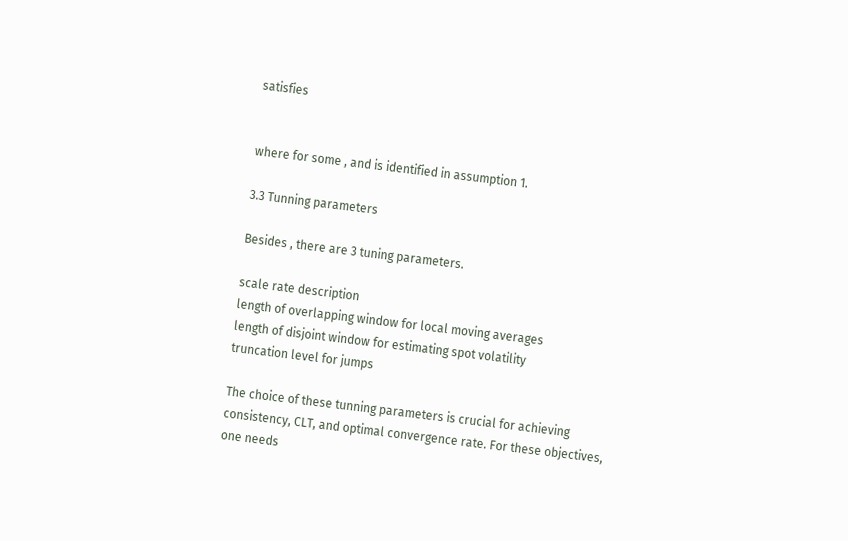satisfies


where for some , and is identified in assumption 1.

3.3 Tunning parameters

Besides , there are 3 tuning parameters.

scale rate description
length of overlapping window for local moving averages
length of disjoint window for estimating spot volatility
truncation level for jumps

The choice of these tunning parameters is crucial for achieving consistency, CLT, and optimal convergence rate. For these objectives, one needs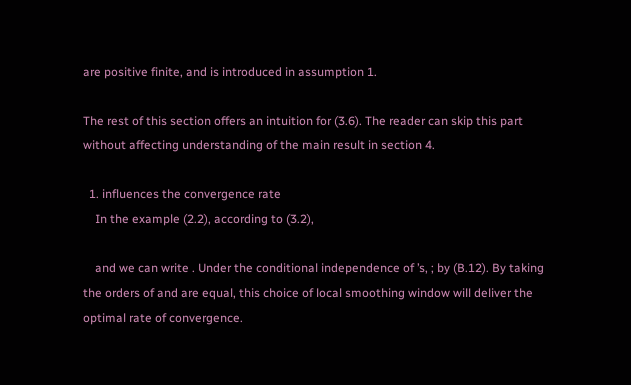are positive finite, and is introduced in assumption 1.

The rest of this section offers an intuition for (3.6). The reader can skip this part without affecting understanding of the main result in section 4.

  1. influences the convergence rate
    In the example (2.2), according to (3.2),

    and we can write . Under the conditional independence of ’s, ; by (B.12). By taking the orders of and are equal, this choice of local smoothing window will deliver the optimal rate of convergence.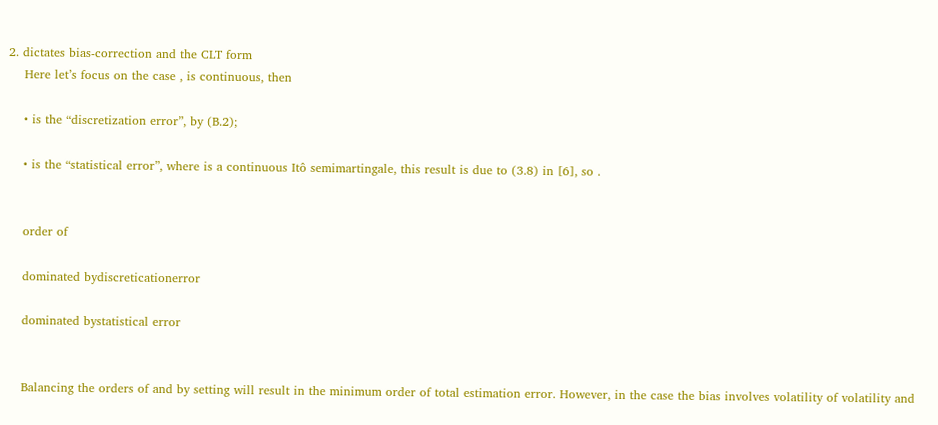2. dictates bias-correction and the CLT form
    Here let’s focus on the case , is continuous, then

    • is the “discretization error”, by (B.2);

    • is the “statistical error”, where is a continuous Itô semimartingale, this result is due to (3.8) in [6], so .


    order of

    dominated bydiscreticationerror

    dominated bystatistical error


    Balancing the orders of and by setting will result in the minimum order of total estimation error. However, in the case the bias involves volatility of volatility and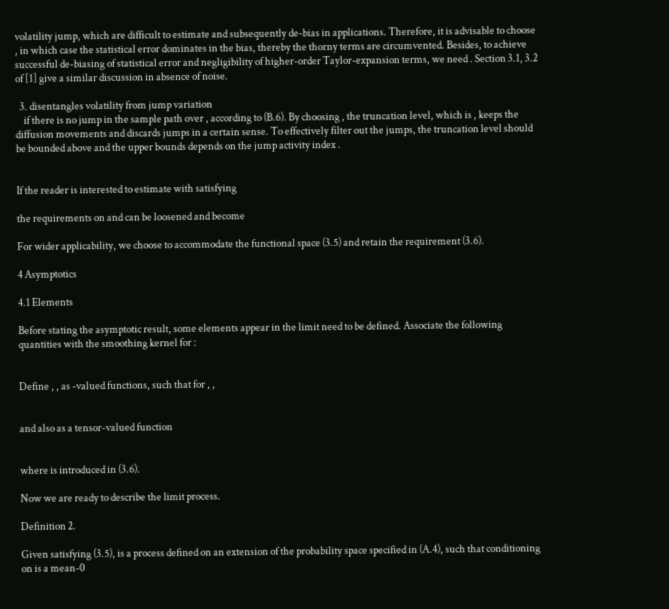volatility jump, which are difficult to estimate and subsequently de-bias in applications. Therefore, it is advisable to choose , in which case the statistical error dominates in the bias, thereby the thorny terms are circumvented. Besides, to achieve successful de-biasing of statistical error and negligibility of higher-order Taylor-expansion terms, we need . Section 3.1, 3.2 of [1] give a similar discussion in absence of noise.

  3. disentangles volatility from jump variation
    if there is no jump in the sample path over , according to (B.6). By choosing , the truncation level, which is , keeps the diffusion movements and discards jumps in a certain sense. To effectively filter out the jumps, the truncation level should be bounded above and the upper bounds depends on the jump activity index .


If the reader is interested to estimate with satisfying

the requirements on and can be loosened and become

For wider applicability, we choose to accommodate the functional space (3.5) and retain the requirement (3.6).

4 Asymptotics

4.1 Elements

Before stating the asymptotic result, some elements appear in the limit need to be defined. Associate the following quantities with the smoothing kernel for :


Define , , as -valued functions, such that for , ,


and also as a tensor-valued function


where is introduced in (3.6).

Now we are ready to describe the limit process.

Definition 2.

Given satisfying (3.5), is a process defined on an extension of the probability space specified in (A.4), such that conditioning on is a mean-0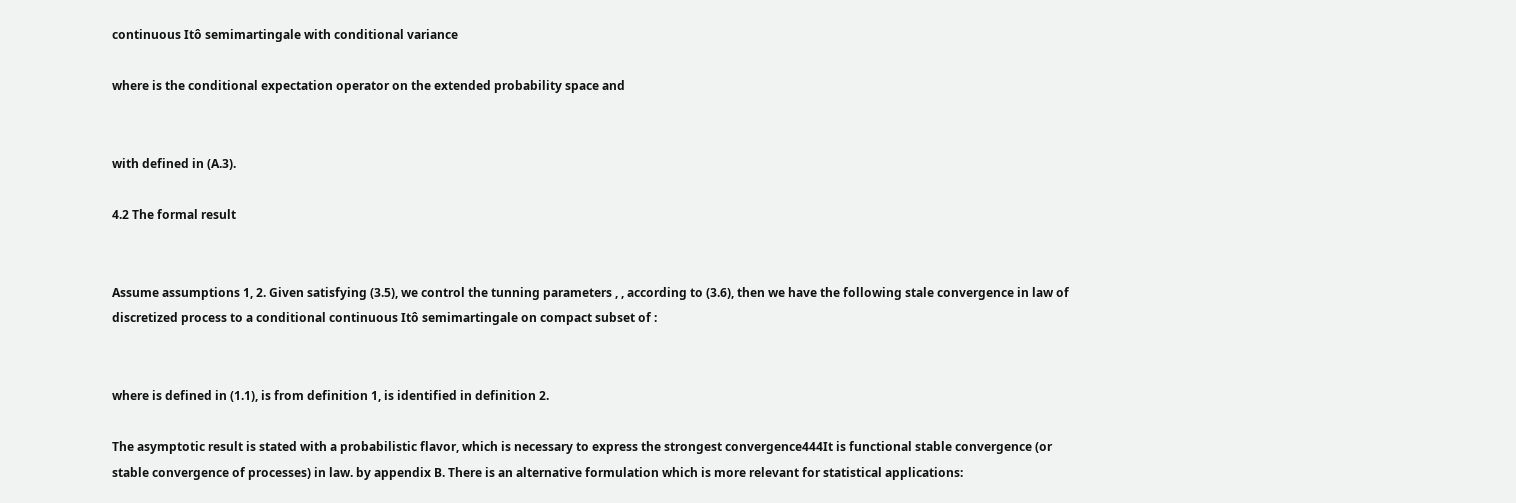continuous Itô semimartingale with conditional variance

where is the conditional expectation operator on the extended probability space and


with defined in (A.3).

4.2 The formal result


Assume assumptions 1, 2. Given satisfying (3.5), we control the tunning parameters , , according to (3.6), then we have the following stale convergence in law of discretized process to a conditional continuous Itô semimartingale on compact subset of :


where is defined in (1.1), is from definition 1, is identified in definition 2.

The asymptotic result is stated with a probabilistic flavor, which is necessary to express the strongest convergence444It is functional stable convergence (or stable convergence of processes) in law. by appendix B. There is an alternative formulation which is more relevant for statistical applications: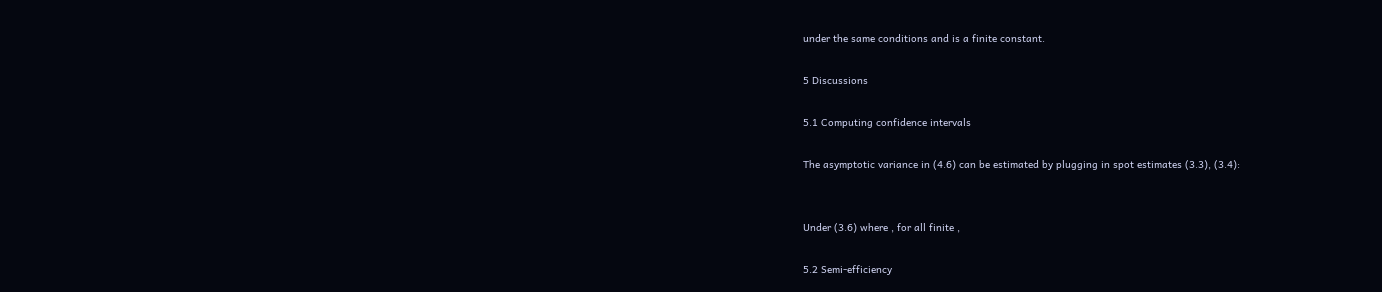under the same conditions and is a finite constant.

5 Discussions

5.1 Computing confidence intervals

The asymptotic variance in (4.6) can be estimated by plugging in spot estimates (3.3), (3.4):


Under (3.6) where , for all finite ,

5.2 Semi-efficiency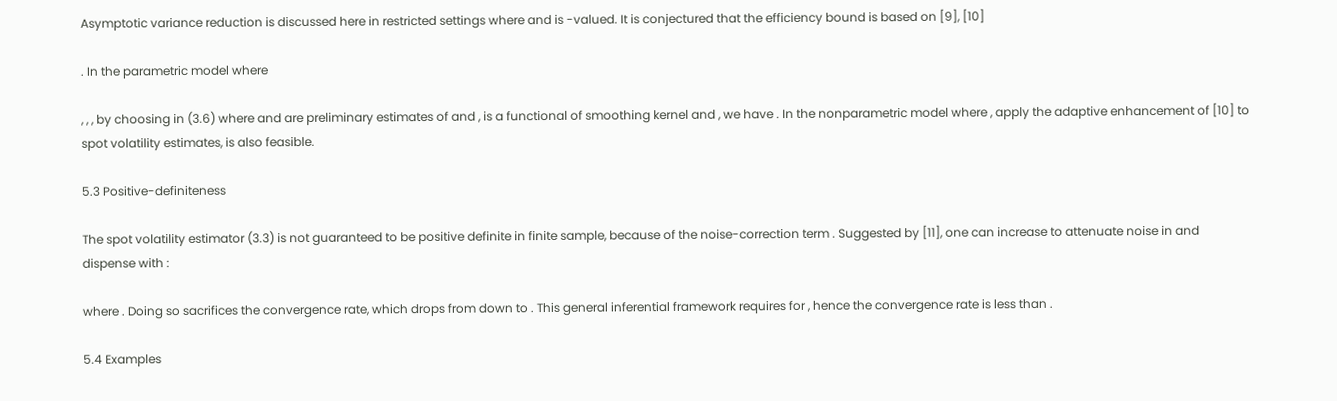Asymptotic variance reduction is discussed here in restricted settings where and is -valued. It is conjectured that the efficiency bound is based on [9], [10]

. In the parametric model where

, , , by choosing in (3.6) where and are preliminary estimates of and , is a functional of smoothing kernel and , we have . In the nonparametric model where , apply the adaptive enhancement of [10] to spot volatility estimates, is also feasible.

5.3 Positive-definiteness

The spot volatility estimator (3.3) is not guaranteed to be positive definite in finite sample, because of the noise-correction term . Suggested by [11], one can increase to attenuate noise in and dispense with :

where . Doing so sacrifices the convergence rate, which drops from down to . This general inferential framework requires for , hence the convergence rate is less than .

5.4 Examples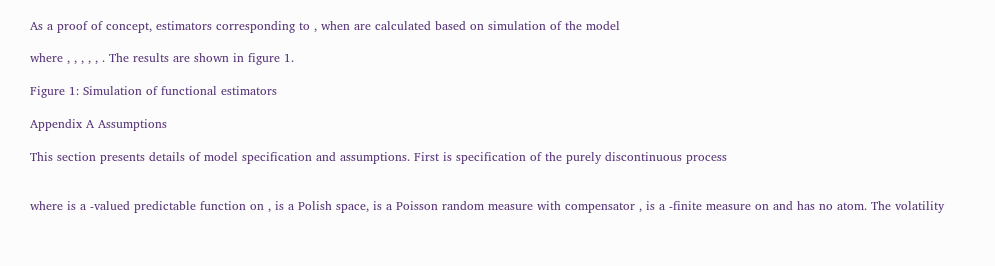As a proof of concept, estimators corresponding to , when are calculated based on simulation of the model

where , , , , , . The results are shown in figure 1.

Figure 1: Simulation of functional estimators

Appendix A Assumptions

This section presents details of model specification and assumptions. First is specification of the purely discontinuous process


where is a -valued predictable function on , is a Polish space, is a Poisson random measure with compensator , is a -finite measure on and has no atom. The volatility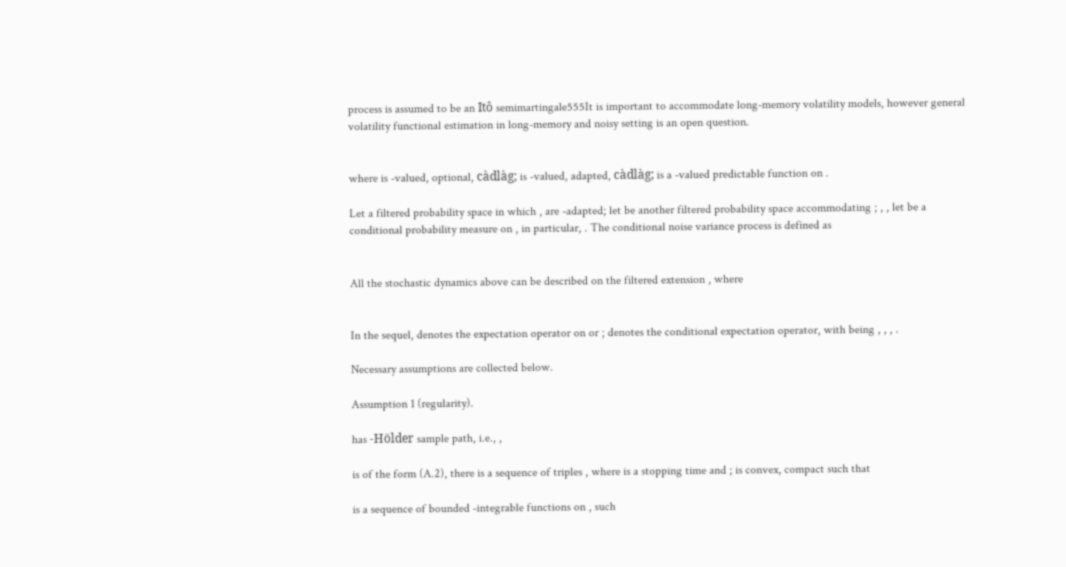process is assumed to be an Itô semimartingale555It is important to accommodate long-memory volatility models, however general volatility functional estimation in long-memory and noisy setting is an open question.


where is -valued, optional, càdlàg; is -valued, adapted, càdlàg; is a -valued predictable function on .

Let a filtered probability space in which , are -adapted; let be another filtered probability space accommodating ; , , let be a conditional probability measure on , in particular, . The conditional noise variance process is defined as


All the stochastic dynamics above can be described on the filtered extension , where


In the sequel, denotes the expectation operator on or ; denotes the conditional expectation operator, with being , , , .

Necessary assumptions are collected below.

Assumption 1 (regularity).

has -Hölder sample path, i.e., ,

is of the form (A.2), there is a sequence of triples , where is a stopping time and ; is convex, compact such that

is a sequence of bounded -integrable functions on , such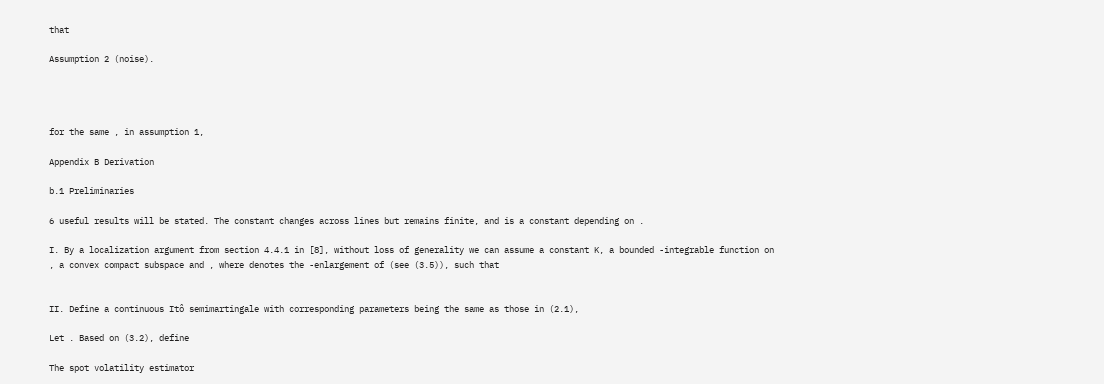that

Assumption 2 (noise).




for the same , in assumption 1,

Appendix B Derivation

b.1 Preliminaries

6 useful results will be stated. The constant changes across lines but remains finite, and is a constant depending on .

I. By a localization argument from section 4.4.1 in [8], without loss of generality we can assume a constant K, a bounded -integrable function on , a convex compact subspace and , where denotes the -enlargement of (see (3.5)), such that


II. Define a continuous Itô semimartingale with corresponding parameters being the same as those in (2.1),

Let . Based on (3.2), define

The spot volatility estimator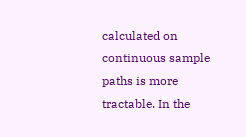calculated on continuous sample paths is more tractable. In the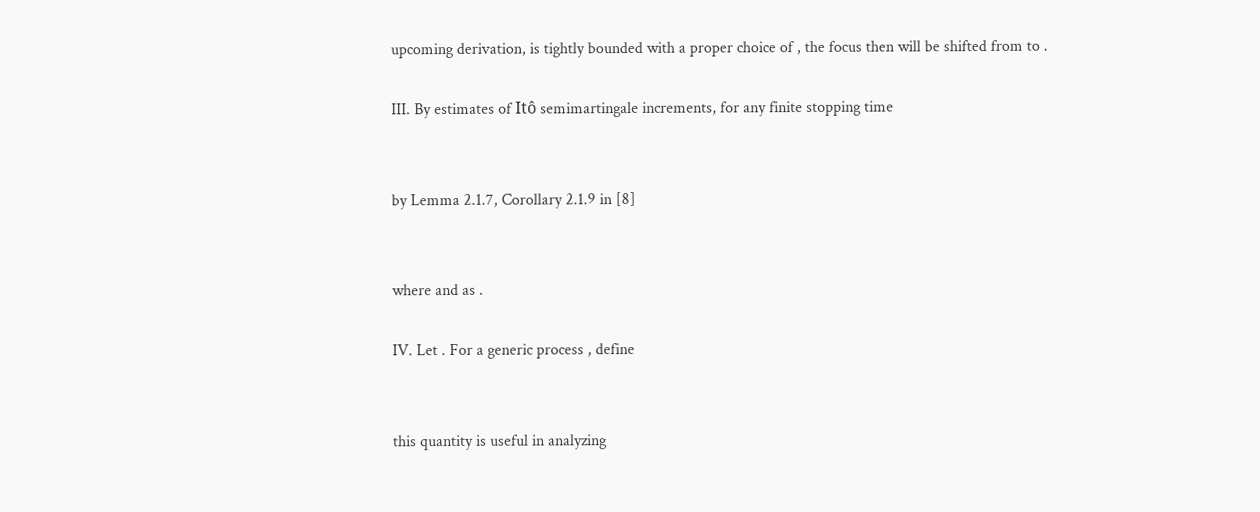upcoming derivation, is tightly bounded with a proper choice of , the focus then will be shifted from to .

III. By estimates of Itô semimartingale increments, for any finite stopping time


by Lemma 2.1.7, Corollary 2.1.9 in [8]


where and as .

IV. Let . For a generic process , define


this quantity is useful in analyzing